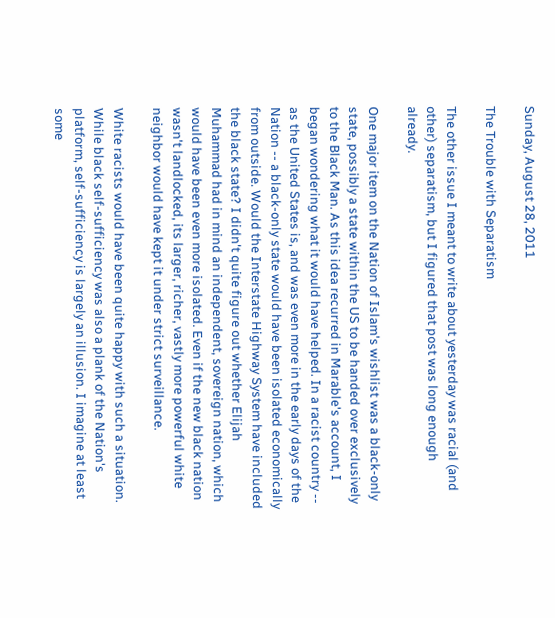Sunday, August 28, 2011

The Trouble with Separatism

The other issue I meant to write about yesterday was racial (and other) separatism, but I figured that post was long enough already.

One major item on the Nation of Islam's wishlist was a black-only state, possibly a state within the US to be handed over exclusively to the Black Man. As this idea recurred in Marable's account, I began wondering what it would have helped. In a racist country -- as the United States is, and was even more in the early days of the Nation -- a black-only state would have been isolated economically from outside. Would the Interstate Highway System have included the black state? I didn't quite figure out whether Elijah Muhammad had in mind an independent, sovereign nation, which would have been even more isolated. Even if the new black nation wasn't landlocked, its larger, richer, vastly more powerful white neighbor would have kept it under strict surveillance.

White racists would have been quite happy with such a situation. While black self-sufficiency was also a plank of the Nation's platform, self-sufficiency is largely an illusion. I imagine at least some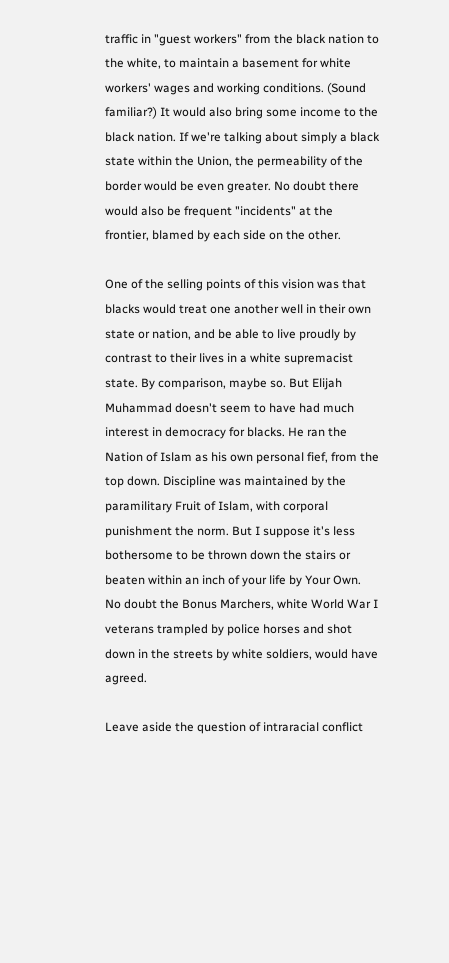traffic in "guest workers" from the black nation to the white, to maintain a basement for white workers' wages and working conditions. (Sound familiar?) It would also bring some income to the black nation. If we're talking about simply a black state within the Union, the permeability of the border would be even greater. No doubt there would also be frequent "incidents" at the frontier, blamed by each side on the other.

One of the selling points of this vision was that blacks would treat one another well in their own state or nation, and be able to live proudly by contrast to their lives in a white supremacist state. By comparison, maybe so. But Elijah Muhammad doesn't seem to have had much interest in democracy for blacks. He ran the Nation of Islam as his own personal fief, from the top down. Discipline was maintained by the paramilitary Fruit of Islam, with corporal punishment the norm. But I suppose it's less bothersome to be thrown down the stairs or beaten within an inch of your life by Your Own. No doubt the Bonus Marchers, white World War I veterans trampled by police horses and shot down in the streets by white soldiers, would have agreed.

Leave aside the question of intraracial conflict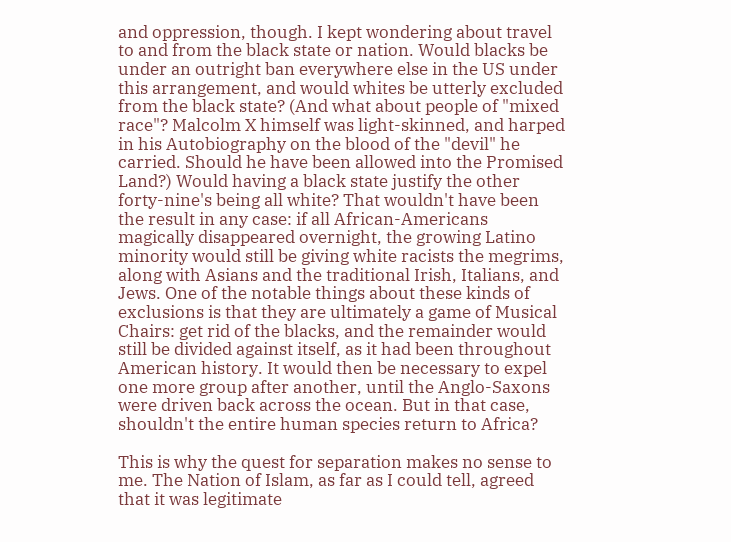and oppression, though. I kept wondering about travel to and from the black state or nation. Would blacks be under an outright ban everywhere else in the US under this arrangement, and would whites be utterly excluded from the black state? (And what about people of "mixed race"? Malcolm X himself was light-skinned, and harped in his Autobiography on the blood of the "devil" he carried. Should he have been allowed into the Promised Land?) Would having a black state justify the other forty-nine's being all white? That wouldn't have been the result in any case: if all African-Americans magically disappeared overnight, the growing Latino minority would still be giving white racists the megrims, along with Asians and the traditional Irish, Italians, and Jews. One of the notable things about these kinds of exclusions is that they are ultimately a game of Musical Chairs: get rid of the blacks, and the remainder would still be divided against itself, as it had been throughout American history. It would then be necessary to expel one more group after another, until the Anglo-Saxons were driven back across the ocean. But in that case, shouldn't the entire human species return to Africa?

This is why the quest for separation makes no sense to me. The Nation of Islam, as far as I could tell, agreed that it was legitimate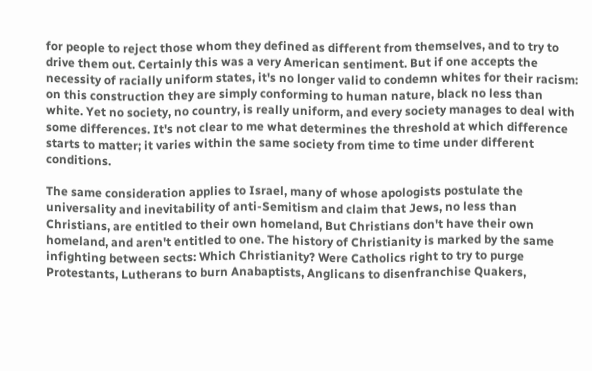for people to reject those whom they defined as different from themselves, and to try to drive them out. Certainly this was a very American sentiment. But if one accepts the necessity of racially uniform states, it's no longer valid to condemn whites for their racism: on this construction they are simply conforming to human nature, black no less than white. Yet no society, no country, is really uniform, and every society manages to deal with some differences. It's not clear to me what determines the threshold at which difference starts to matter; it varies within the same society from time to time under different conditions.

The same consideration applies to Israel, many of whose apologists postulate the universality and inevitability of anti-Semitism and claim that Jews, no less than Christians, are entitled to their own homeland, But Christians don't have their own homeland, and aren't entitled to one. The history of Christianity is marked by the same infighting between sects: Which Christianity? Were Catholics right to try to purge Protestants, Lutherans to burn Anabaptists, Anglicans to disenfranchise Quakers,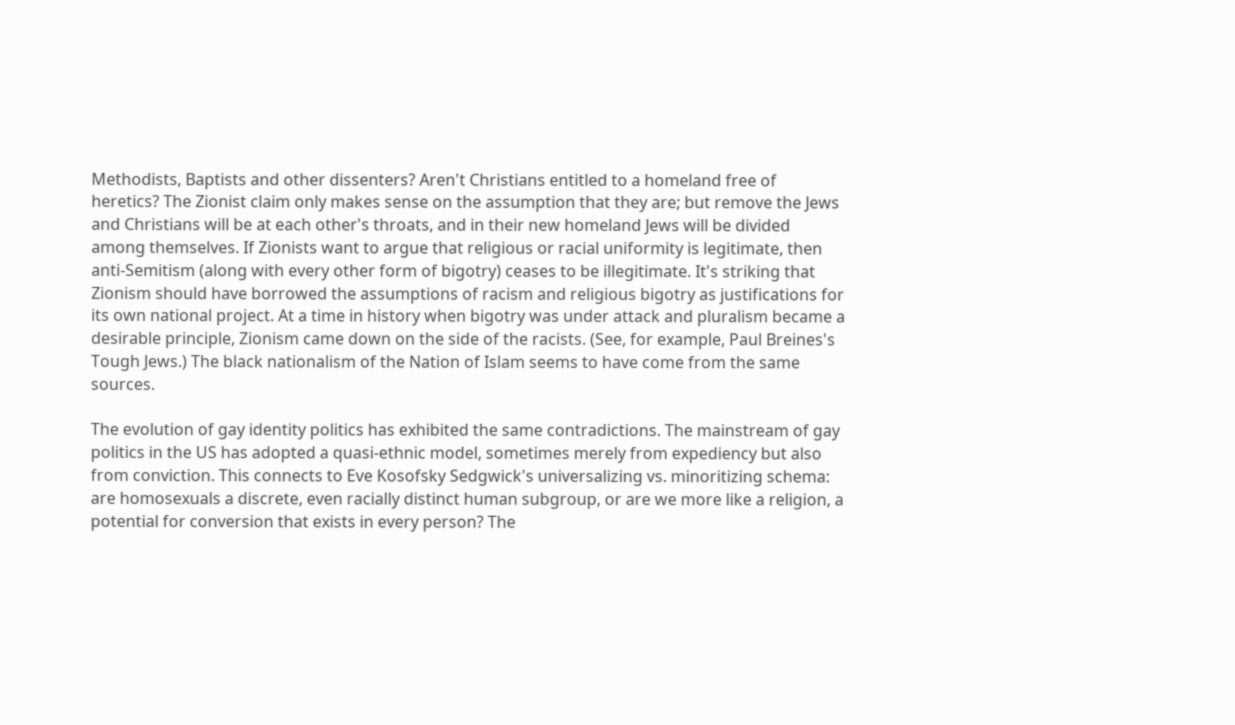Methodists, Baptists and other dissenters? Aren't Christians entitled to a homeland free of heretics? The Zionist claim only makes sense on the assumption that they are; but remove the Jews and Christians will be at each other's throats, and in their new homeland Jews will be divided among themselves. If Zionists want to argue that religious or racial uniformity is legitimate, then anti-Semitism (along with every other form of bigotry) ceases to be illegitimate. It's striking that Zionism should have borrowed the assumptions of racism and religious bigotry as justifications for its own national project. At a time in history when bigotry was under attack and pluralism became a desirable principle, Zionism came down on the side of the racists. (See, for example, Paul Breines's Tough Jews.) The black nationalism of the Nation of Islam seems to have come from the same sources.

The evolution of gay identity politics has exhibited the same contradictions. The mainstream of gay politics in the US has adopted a quasi-ethnic model, sometimes merely from expediency but also from conviction. This connects to Eve Kosofsky Sedgwick's universalizing vs. minoritizing schema: are homosexuals a discrete, even racially distinct human subgroup, or are we more like a religion, a potential for conversion that exists in every person? The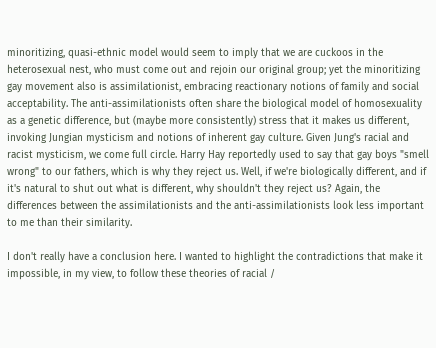minoritizing, quasi-ethnic model would seem to imply that we are cuckoos in the heterosexual nest, who must come out and rejoin our original group; yet the minoritizing gay movement also is assimilationist, embracing reactionary notions of family and social acceptability. The anti-assimilationists often share the biological model of homosexuality as a genetic difference, but (maybe more consistently) stress that it makes us different, invoking Jungian mysticism and notions of inherent gay culture. Given Jung's racial and racist mysticism, we come full circle. Harry Hay reportedly used to say that gay boys "smell wrong" to our fathers, which is why they reject us. Well, if we're biologically different, and if it's natural to shut out what is different, why shouldn't they reject us? Again, the differences between the assimilationists and the anti-assimilationists look less important to me than their similarity.

I don't really have a conclusion here. I wanted to highlight the contradictions that make it impossible, in my view, to follow these theories of racial /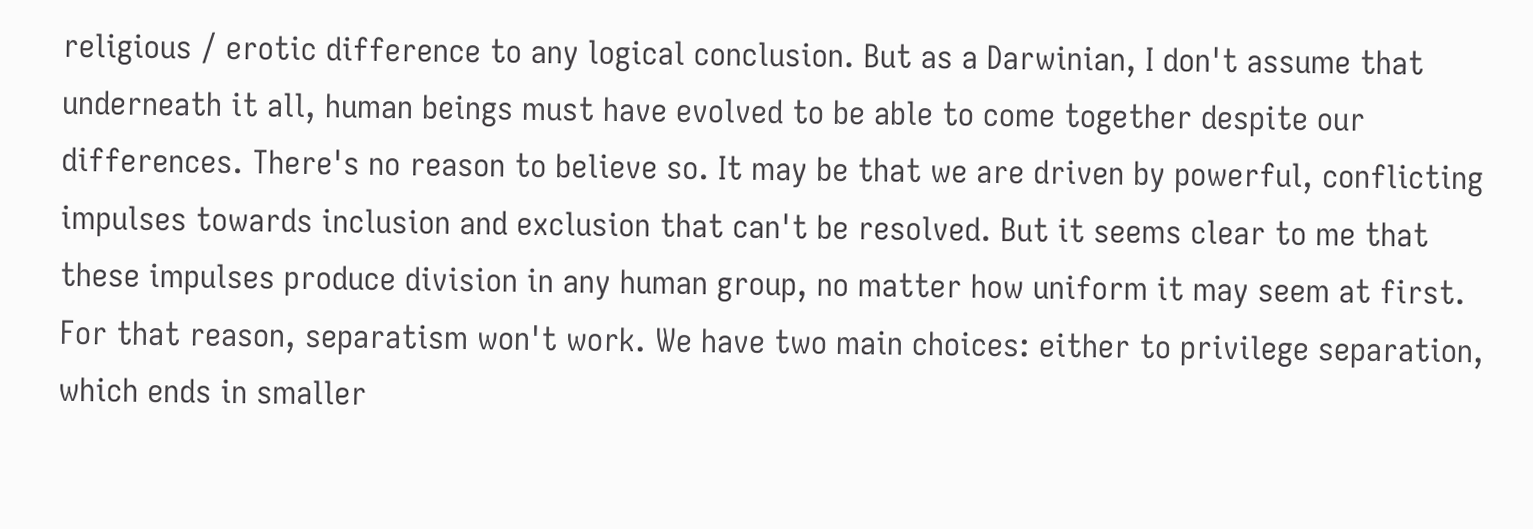religious / erotic difference to any logical conclusion. But as a Darwinian, I don't assume that underneath it all, human beings must have evolved to be able to come together despite our differences. There's no reason to believe so. It may be that we are driven by powerful, conflicting impulses towards inclusion and exclusion that can't be resolved. But it seems clear to me that these impulses produce division in any human group, no matter how uniform it may seem at first. For that reason, separatism won't work. We have two main choices: either to privilege separation, which ends in smaller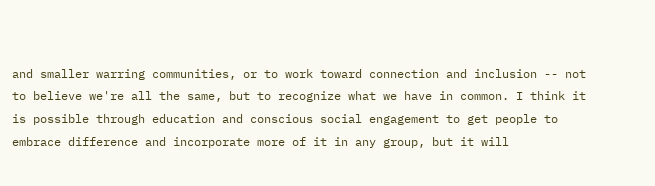and smaller warring communities, or to work toward connection and inclusion -- not to believe we're all the same, but to recognize what we have in common. I think it is possible through education and conscious social engagement to get people to embrace difference and incorporate more of it in any group, but it will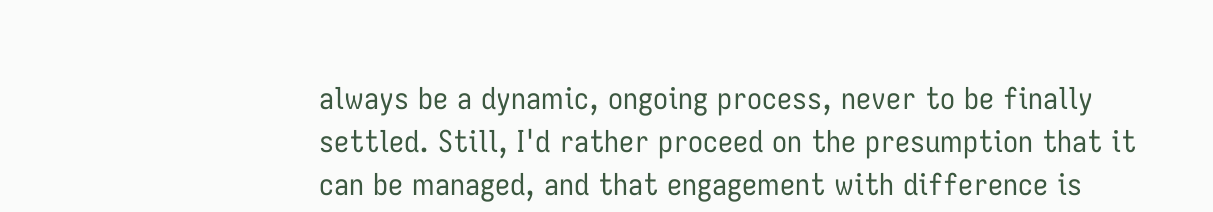always be a dynamic, ongoing process, never to be finally settled. Still, I'd rather proceed on the presumption that it can be managed, and that engagement with difference is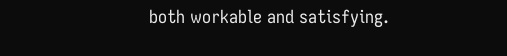both workable and satisfying.